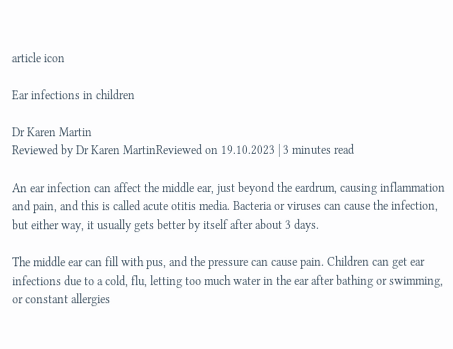article icon

Ear infections in children

Dr Karen Martin
Reviewed by Dr Karen MartinReviewed on 19.10.2023 | 3 minutes read

An ear infection can affect the middle ear, just beyond the eardrum, causing inflammation and pain, and this is called acute otitis media. Bacteria or viruses can cause the infection, but either way, it usually gets better by itself after about 3 days.

The middle ear can fill with pus, and the pressure can cause pain. Children can get ear infections due to a cold, flu, letting too much water in the ear after bathing or swimming, or constant allergies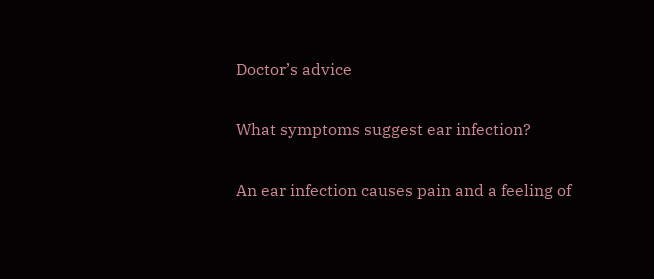Doctor’s advice

What symptoms suggest ear infection?

An ear infection causes pain and a feeling of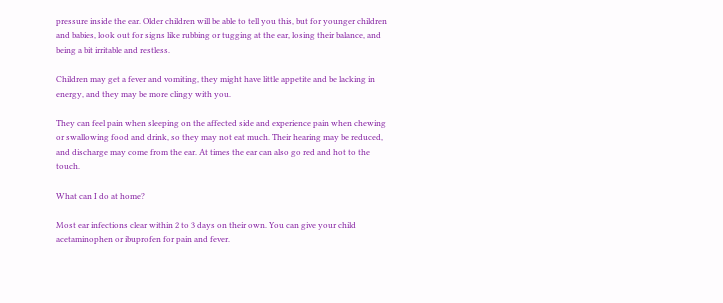pressure inside the ear. Older children will be able to tell you this, but for younger children and babies, look out for signs like rubbing or tugging at the ear, losing their balance, and being a bit irritable and restless.

Children may get a fever and vomiting, they might have little appetite and be lacking in energy, and they may be more clingy with you.

They can feel pain when sleeping on the affected side and experience pain when chewing or swallowing food and drink, so they may not eat much. Their hearing may be reduced, and discharge may come from the ear. At times the ear can also go red and hot to the touch.

What can I do at home?

Most ear infections clear within 2 to 3 days on their own. You can give your child acetaminophen or ibuprofen for pain and fever.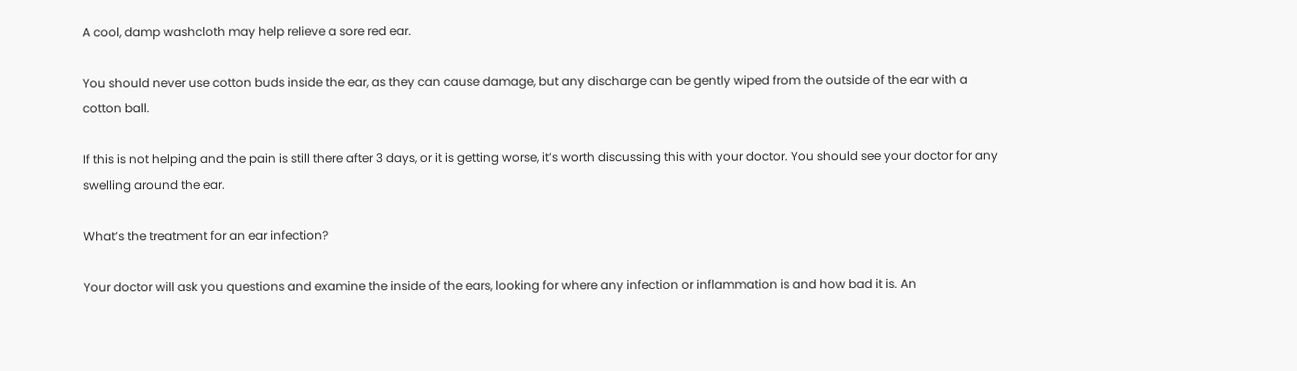A cool, damp washcloth may help relieve a sore red ear.

You should never use cotton buds inside the ear, as they can cause damage, but any discharge can be gently wiped from the outside of the ear with a cotton ball.

If this is not helping and the pain is still there after 3 days, or it is getting worse, it’s worth discussing this with your doctor. You should see your doctor for any swelling around the ear.

What’s the treatment for an ear infection?

Your doctor will ask you questions and examine the inside of the ears, looking for where any infection or inflammation is and how bad it is. An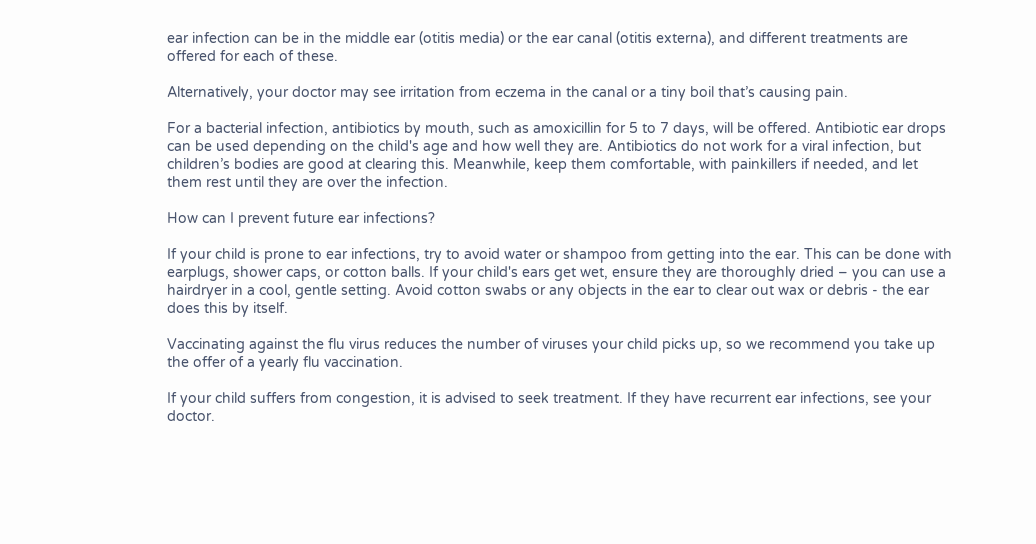ear infection can be in the middle ear (otitis media) or the ear canal (otitis externa), and different treatments are offered for each of these.

Alternatively, your doctor may see irritation from eczema in the canal or a tiny boil that’s causing pain.

For a bacterial infection, antibiotics by mouth, such as amoxicillin for 5 to 7 days, will be offered. Antibiotic ear drops can be used depending on the child's age and how well they are. Antibiotics do not work for a viral infection, but children’s bodies are good at clearing this. Meanwhile, keep them comfortable, with painkillers if needed, and let them rest until they are over the infection.

How can I prevent future ear infections?

If your child is prone to ear infections, try to avoid water or shampoo from getting into the ear. This can be done with earplugs, shower caps, or cotton balls. If your child's ears get wet, ensure they are thoroughly dried – you can use a hairdryer in a cool, gentle setting. Avoid cotton swabs or any objects in the ear to clear out wax or debris - the ear does this by itself.

Vaccinating against the flu virus reduces the number of viruses your child picks up, so we recommend you take up the offer of a yearly flu vaccination.

If your child suffers from congestion, it is advised to seek treatment. If they have recurrent ear infections, see your doctor.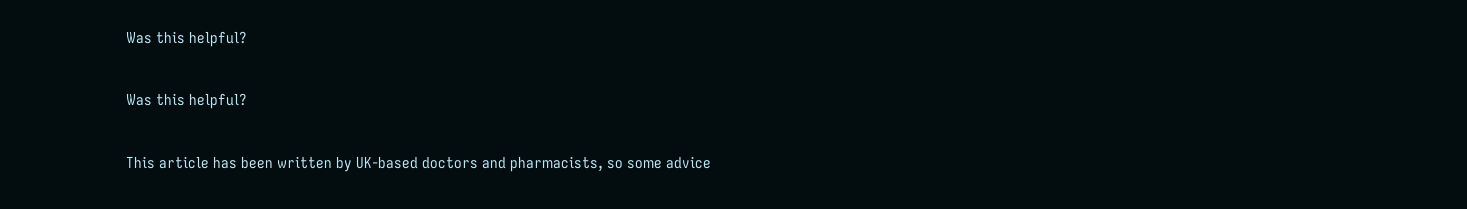Was this helpful?

Was this helpful?

This article has been written by UK-based doctors and pharmacists, so some advice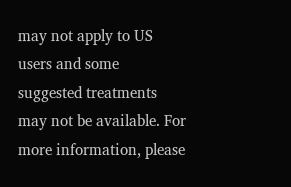may not apply to US users and some suggested treatments may not be available. For more information, please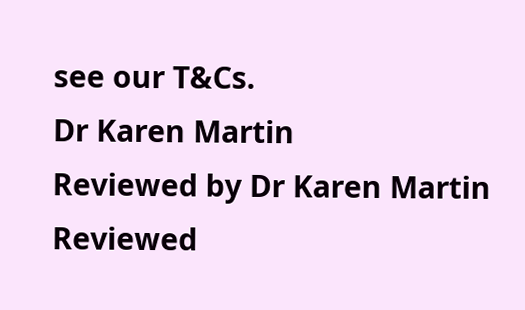see our T&Cs.
Dr Karen Martin
Reviewed by Dr Karen Martin
Reviewed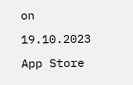on 19.10.2023
App Store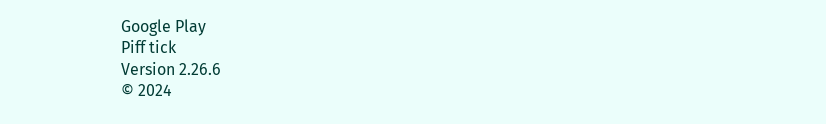Google Play
Piff tick
Version 2.26.6
© 2024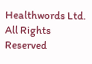Healthwords Ltd. All Rights Reserved